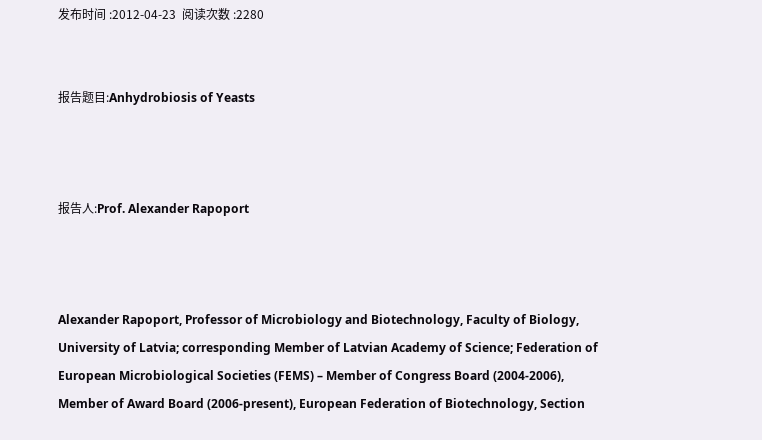发布时间 :2012-04-23  阅读次数 :2280


报告题目:Anhydrobiosis of Yeasts



报告人:Prof. Alexander Rapoport



Alexander Rapoport, Professor of Microbiology and Biotechnology, Faculty of Biology, University of Latvia; corresponding Member of Latvian Academy of Science; Federation of European Microbiological Societies (FEMS) – Member of Congress Board (2004-2006), Member of Award Board (2006-present), European Federation of Biotechnology, Section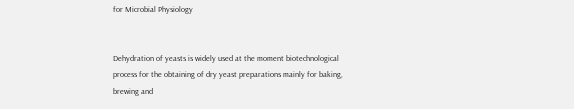for Microbial Physiology


Dehydration of yeasts is widely used at the moment biotechnological process for the obtaining of dry yeast preparations mainly for baking, brewing and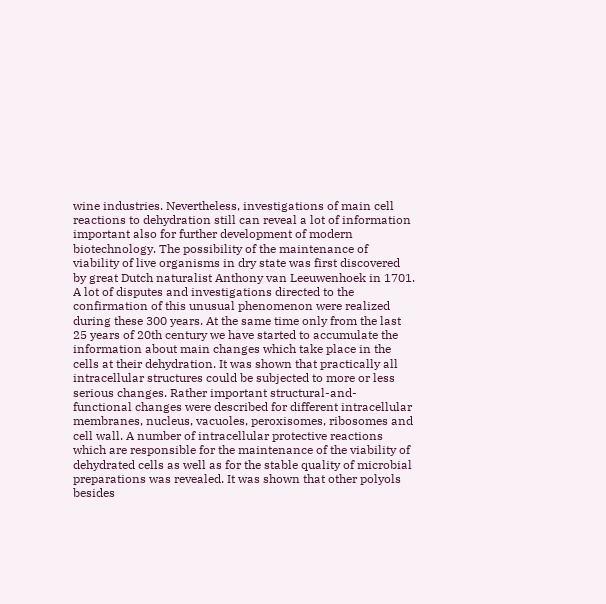wine industries. Nevertheless, investigations of main cell reactions to dehydration still can reveal a lot of information important also for further development of modern biotechnology. The possibility of the maintenance of viability of live organisms in dry state was first discovered by great Dutch naturalist Anthony van Leeuwenhoek in 1701. A lot of disputes and investigations directed to the confirmation of this unusual phenomenon were realized during these 300 years. At the same time only from the last 25 years of 20th century we have started to accumulate the information about main changes which take place in the cells at their dehydration. It was shown that practically all intracellular structures could be subjected to more or less serious changes. Rather important structural-and-functional changes were described for different intracellular membranes, nucleus, vacuoles, peroxisomes, ribosomes and cell wall. A number of intracellular protective reactions which are responsible for the maintenance of the viability of dehydrated cells as well as for the stable quality of microbial preparations was revealed. It was shown that other polyols besides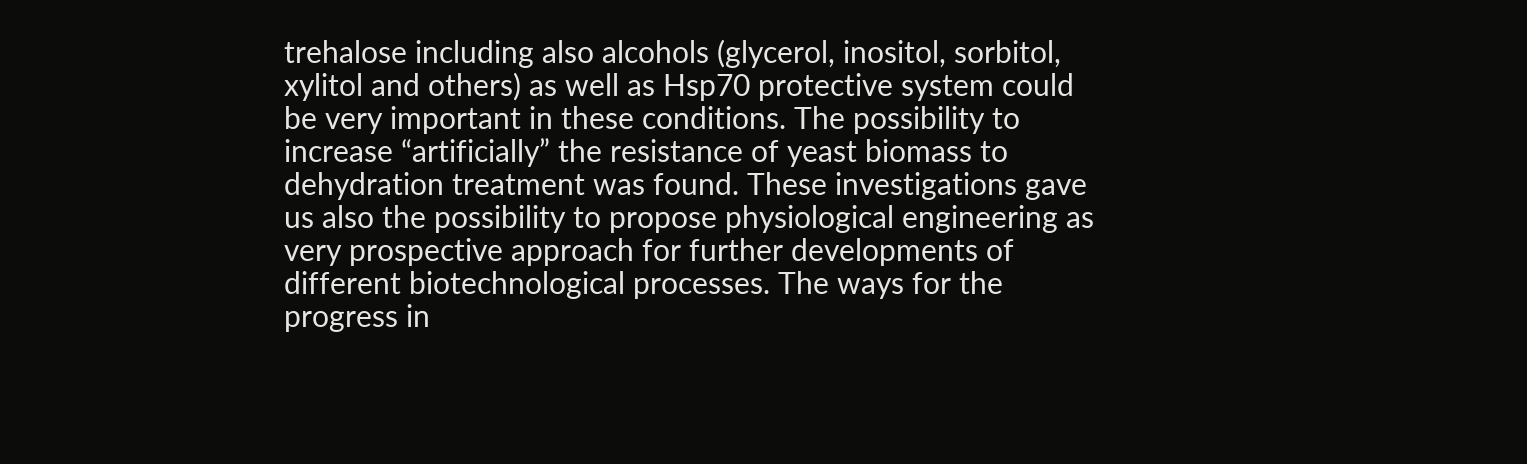trehalose including also alcohols (glycerol, inositol, sorbitol, xylitol and others) as well as Hsp70 protective system could be very important in these conditions. The possibility to increase “artificially” the resistance of yeast biomass to dehydration treatment was found. These investigations gave us also the possibility to propose physiological engineering as very prospective approach for further developments of different biotechnological processes. The ways for the progress in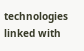technologies linked with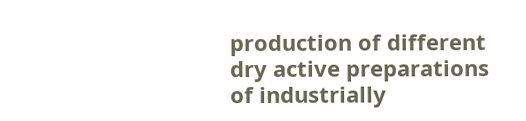production of different dry active preparations of industrially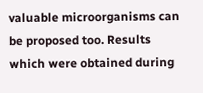valuable microorganisms can be proposed too. Results which were obtained during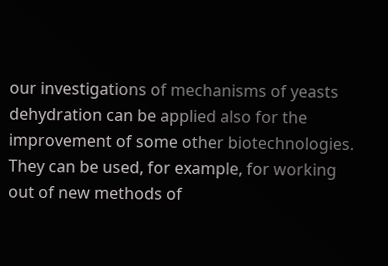our investigations of mechanisms of yeasts dehydration can be applied also for the improvement of some other biotechnologies. They can be used, for example, for working out of new methods of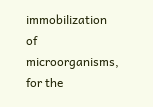immobilization of microorganisms, for the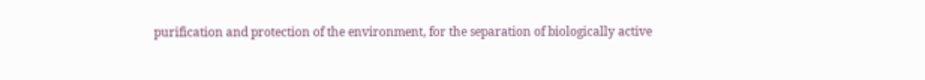purification and protection of the environment, for the separation of biologically active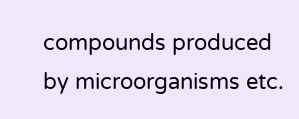compounds produced by microorganisms etc.